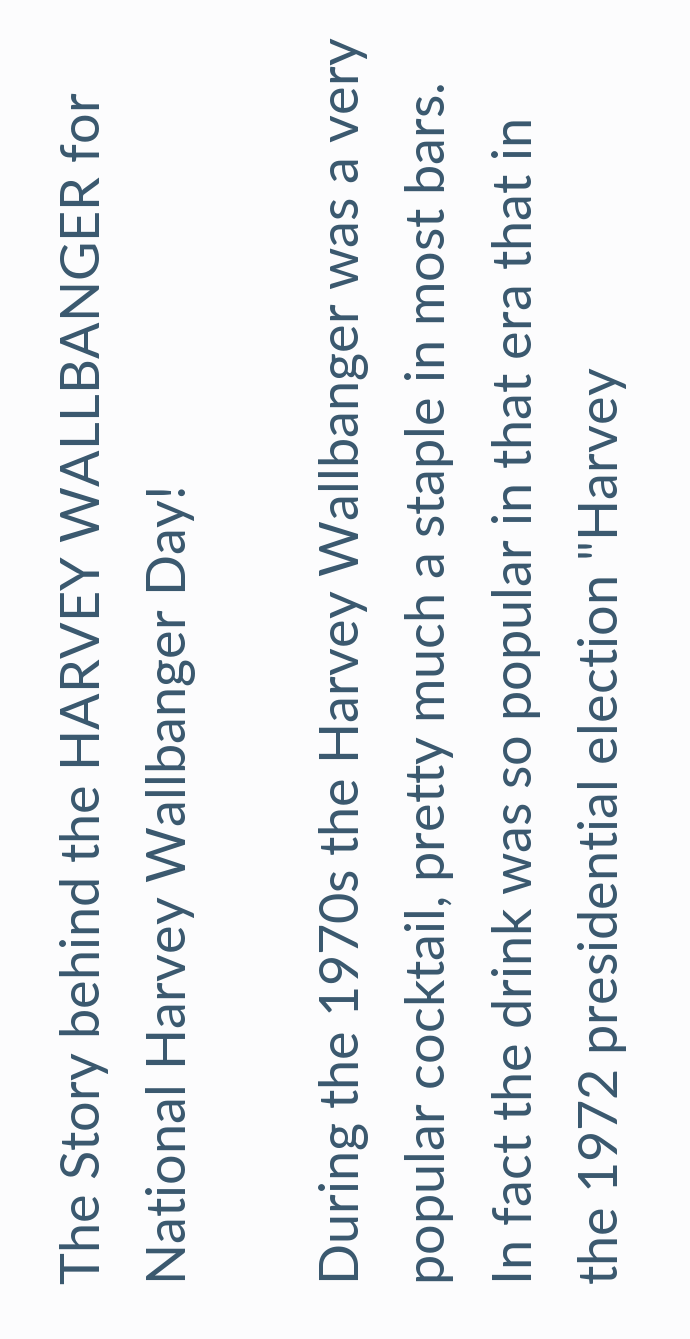The Story behind the HARVEY WALLBANGER for National Harvey Wallbanger Day!

During the 1970s the Harvey Wallbanger was a very popular cocktail, pretty much a staple in most bars. In fact the drink was so popular in that era that in the 1972 presidential election "Harvey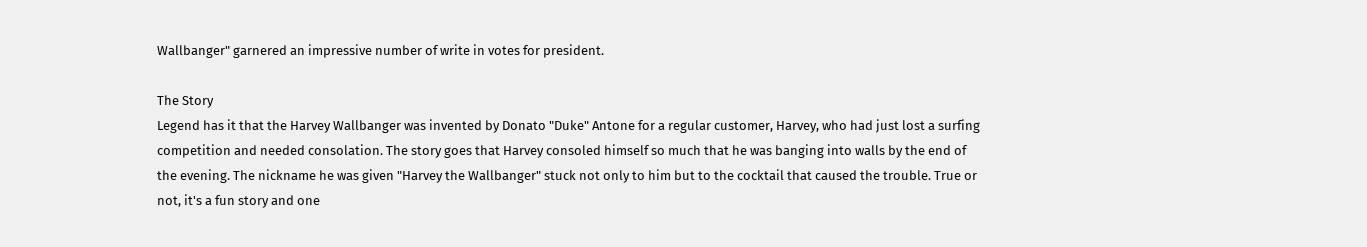Wallbanger" garnered an impressive number of write in votes for president.

The Story
Legend has it that the Harvey Wallbanger was invented by Donato "Duke" Antone for a regular customer, Harvey, who had just lost a surfing competition and needed consolation. The story goes that Harvey consoled himself so much that he was banging into walls by the end of the evening. The nickname he was given "Harvey the Wallbanger" stuck not only to him but to the cocktail that caused the trouble. True or not, it's a fun story and one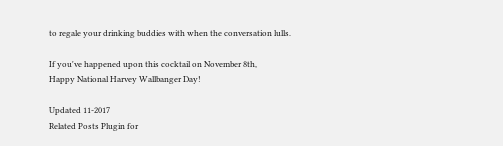to regale your drinking buddies with when the conversation lulls.

If you've happened upon this cocktail on November 8th,
Happy National Harvey Wallbanger Day!

Updated 11-2017
Related Posts Plugin for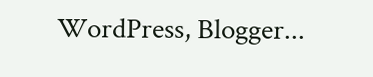WordPress, Blogger...